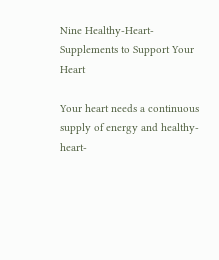Nine Healthy-Heart-Supplements to Support Your Heart

Your heart needs a continuous supply of energy and healthy-heart-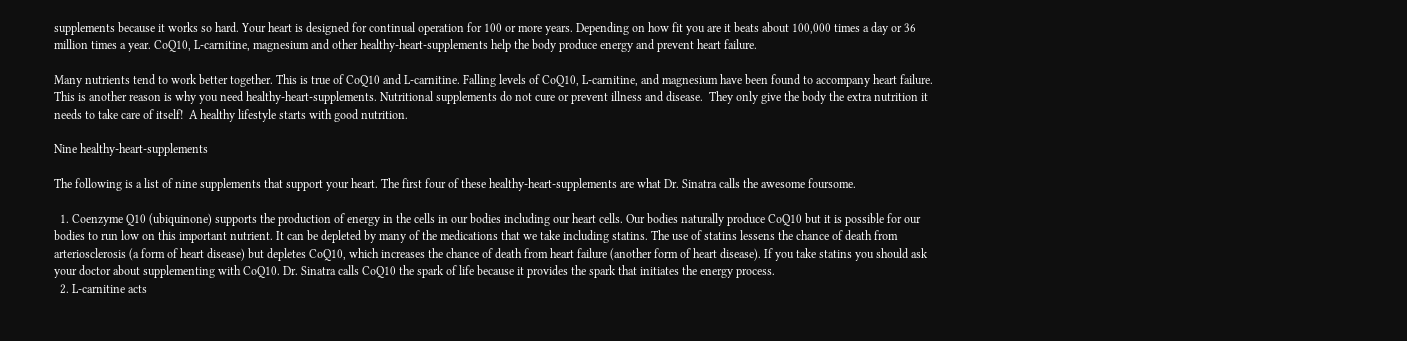supplements because it works so hard. Your heart is designed for continual operation for 100 or more years. Depending on how fit you are it beats about 100,000 times a day or 36 million times a year. CoQ10, L-carnitine, magnesium and other healthy-heart-supplements help the body produce energy and prevent heart failure.

Many nutrients tend to work better together. This is true of CoQ10 and L-carnitine. Falling levels of CoQ10, L-carnitine, and magnesium have been found to accompany heart failure. This is another reason is why you need healthy-heart-supplements. Nutritional supplements do not cure or prevent illness and disease.  They only give the body the extra nutrition it needs to take care of itself!  A healthy lifestyle starts with good nutrition.

Nine healthy-heart-supplements

The following is a list of nine supplements that support your heart. The first four of these healthy-heart-supplements are what Dr. Sinatra calls the awesome foursome.

  1. Coenzyme Q10 (ubiquinone) supports the production of energy in the cells in our bodies including our heart cells. Our bodies naturally produce CoQ10 but it is possible for our bodies to run low on this important nutrient. It can be depleted by many of the medications that we take including statins. The use of statins lessens the chance of death from arteriosclerosis (a form of heart disease) but depletes CoQ10, which increases the chance of death from heart failure (another form of heart disease). If you take statins you should ask your doctor about supplementing with CoQ10. Dr. Sinatra calls CoQ10 the spark of life because it provides the spark that initiates the energy process.
  2. L-carnitine acts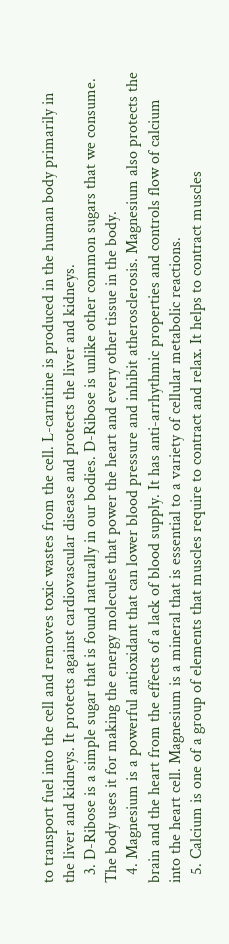to transport fuel into the cell and removes toxic wastes from the cell. L-carnitine is produced in the human body primarily in the liver and kidneys. It protects against cardiovascular disease and protects the liver and kidneys.
  3. D-Ribose is a simple sugar that is found naturally in our bodies. D-Ribose is unlike other common sugars that we consume. The body uses it for making the energy molecules that power the heart and every other tissue in the body.
  4. Magnesium is a powerful antioxidant that can lower blood pressure and inhibit atherosclerosis. Magnesium also protects the brain and the heart from the effects of a lack of blood supply. It has anti-arrhythmic properties and controls flow of calcium into the heart cell. Magnesium is a mineral that is essential to a variety of cellular metabolic reactions.
  5. Calcium is one of a group of elements that muscles require to contract and relax. It helps to contract muscles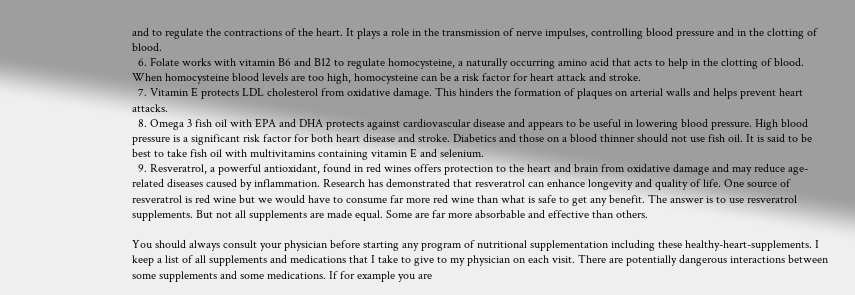and to regulate the contractions of the heart. It plays a role in the transmission of nerve impulses, controlling blood pressure and in the clotting of blood.
  6. Folate works with vitamin B6 and B12 to regulate homocysteine, a naturally occurring amino acid that acts to help in the clotting of blood. When homocysteine blood levels are too high, homocysteine can be a risk factor for heart attack and stroke.
  7. Vitamin E protects LDL cholesterol from oxidative damage. This hinders the formation of plaques on arterial walls and helps prevent heart attacks.
  8. Omega 3 fish oil with EPA and DHA protects against cardiovascular disease and appears to be useful in lowering blood pressure. High blood pressure is a significant risk factor for both heart disease and stroke. Diabetics and those on a blood thinner should not use fish oil. It is said to be best to take fish oil with multivitamins containing vitamin E and selenium.
  9. Resveratrol, a powerful antioxidant, found in red wines offers protection to the heart and brain from oxidative damage and may reduce age-related diseases caused by inflammation. Research has demonstrated that resveratrol can enhance longevity and quality of life. One source of resveratrol is red wine but we would have to consume far more red wine than what is safe to get any benefit. The answer is to use resveratrol supplements. But not all supplements are made equal. Some are far more absorbable and effective than others.

You should always consult your physician before starting any program of nutritional supplementation including these healthy-heart-supplements. I keep a list of all supplements and medications that I take to give to my physician on each visit. There are potentially dangerous interactions between some supplements and some medications. If for example you are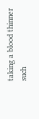taking a blood thinner such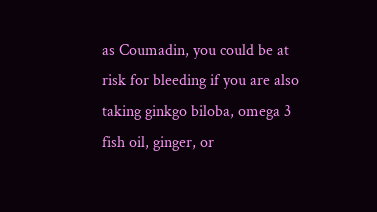as Coumadin, you could be at risk for bleeding if you are also taking ginkgo biloba, omega 3 fish oil, ginger, or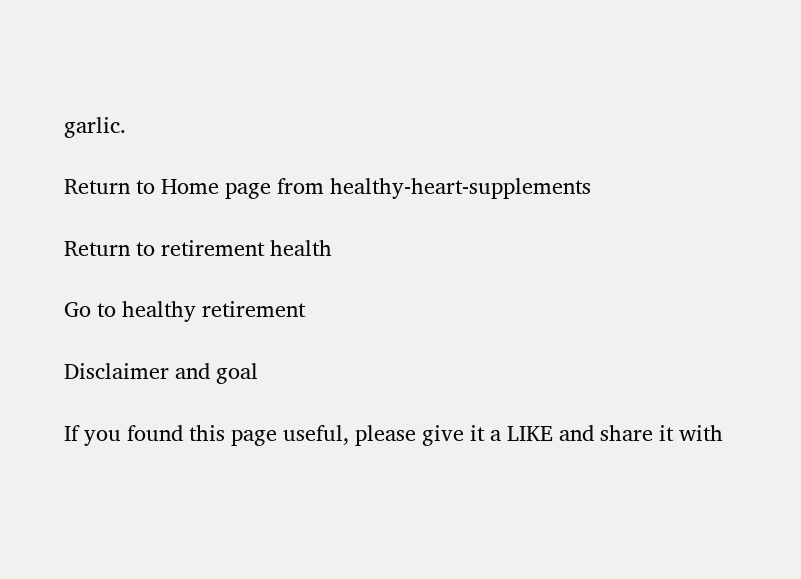garlic.

Return to Home page from healthy-heart-supplements

Return to retirement health

Go to healthy retirement

Disclaimer and goal

If you found this page useful, please give it a LIKE and share it with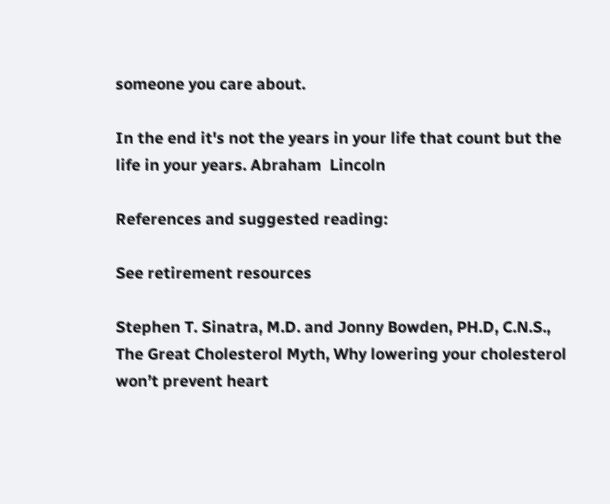someone you care about.

In the end it's not the years in your life that count but the life in your years. Abraham  Lincoln

References and suggested reading:

See retirement resources

Stephen T. Sinatra, M.D. and Jonny Bowden, PH.D, C.N.S., The Great Cholesterol Myth, Why lowering your cholesterol won’t prevent heart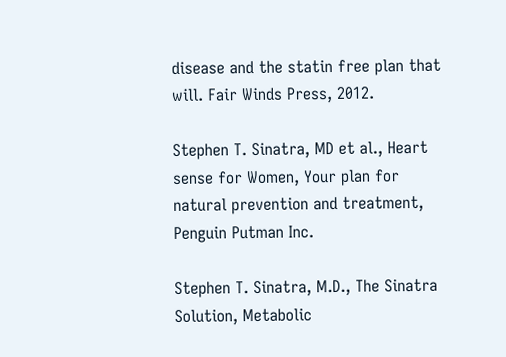disease and the statin free plan that will. Fair Winds Press, 2012.

Stephen T. Sinatra, MD et al., Heart sense for Women, Your plan for natural prevention and treatment, Penguin Putman Inc.

Stephen T. Sinatra, M.D., The Sinatra Solution, Metabolic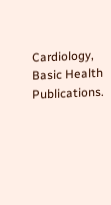Cardiology, Basic Health Publications.